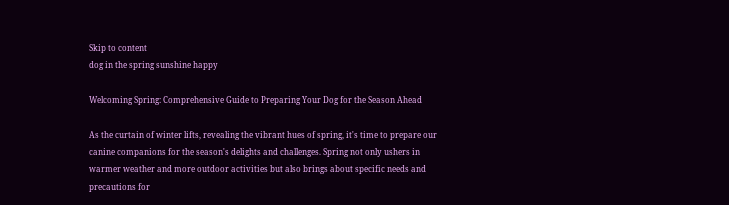Skip to content
dog in the spring sunshine happy

Welcoming Spring: Comprehensive Guide to Preparing Your Dog for the Season Ahead

As the curtain of winter lifts, revealing the vibrant hues of spring, it's time to prepare our canine companions for the season's delights and challenges. Spring not only ushers in warmer weather and more outdoor activities but also brings about specific needs and precautions for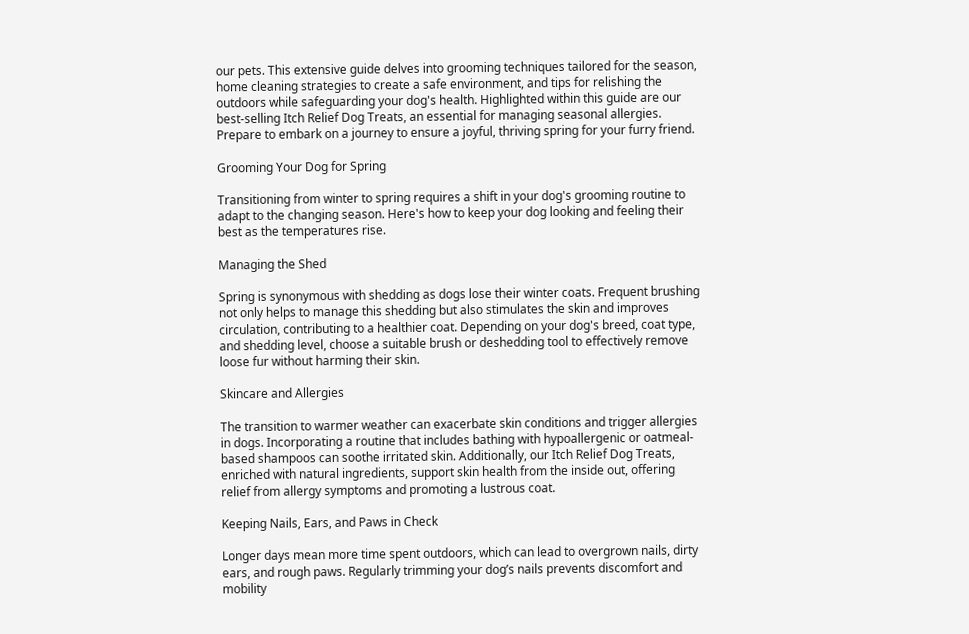our pets. This extensive guide delves into grooming techniques tailored for the season, home cleaning strategies to create a safe environment, and tips for relishing the outdoors while safeguarding your dog's health. Highlighted within this guide are our best-selling Itch Relief Dog Treats, an essential for managing seasonal allergies. Prepare to embark on a journey to ensure a joyful, thriving spring for your furry friend.

Grooming Your Dog for Spring

Transitioning from winter to spring requires a shift in your dog's grooming routine to adapt to the changing season. Here's how to keep your dog looking and feeling their best as the temperatures rise.

Managing the Shed

Spring is synonymous with shedding as dogs lose their winter coats. Frequent brushing not only helps to manage this shedding but also stimulates the skin and improves circulation, contributing to a healthier coat. Depending on your dog's breed, coat type, and shedding level, choose a suitable brush or deshedding tool to effectively remove loose fur without harming their skin.

Skincare and Allergies

The transition to warmer weather can exacerbate skin conditions and trigger allergies in dogs. Incorporating a routine that includes bathing with hypoallergenic or oatmeal-based shampoos can soothe irritated skin. Additionally, our Itch Relief Dog Treats, enriched with natural ingredients, support skin health from the inside out, offering relief from allergy symptoms and promoting a lustrous coat.

Keeping Nails, Ears, and Paws in Check

Longer days mean more time spent outdoors, which can lead to overgrown nails, dirty ears, and rough paws. Regularly trimming your dog’s nails prevents discomfort and mobility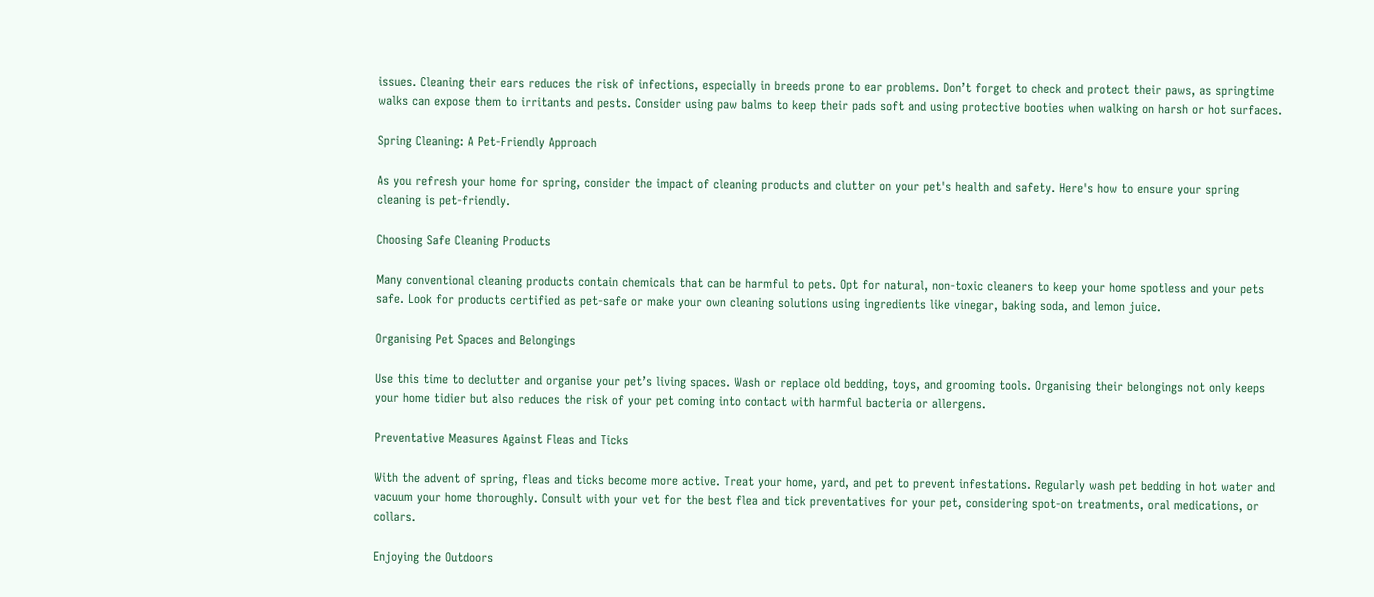issues. Cleaning their ears reduces the risk of infections, especially in breeds prone to ear problems. Don’t forget to check and protect their paws, as springtime walks can expose them to irritants and pests. Consider using paw balms to keep their pads soft and using protective booties when walking on harsh or hot surfaces.

Spring Cleaning: A Pet-Friendly Approach

As you refresh your home for spring, consider the impact of cleaning products and clutter on your pet's health and safety. Here's how to ensure your spring cleaning is pet-friendly.

Choosing Safe Cleaning Products

Many conventional cleaning products contain chemicals that can be harmful to pets. Opt for natural, non-toxic cleaners to keep your home spotless and your pets safe. Look for products certified as pet-safe or make your own cleaning solutions using ingredients like vinegar, baking soda, and lemon juice.

Organising Pet Spaces and Belongings

Use this time to declutter and organise your pet’s living spaces. Wash or replace old bedding, toys, and grooming tools. Organising their belongings not only keeps your home tidier but also reduces the risk of your pet coming into contact with harmful bacteria or allergens.

Preventative Measures Against Fleas and Ticks

With the advent of spring, fleas and ticks become more active. Treat your home, yard, and pet to prevent infestations. Regularly wash pet bedding in hot water and vacuum your home thoroughly. Consult with your vet for the best flea and tick preventatives for your pet, considering spot-on treatments, oral medications, or collars.

Enjoying the Outdoors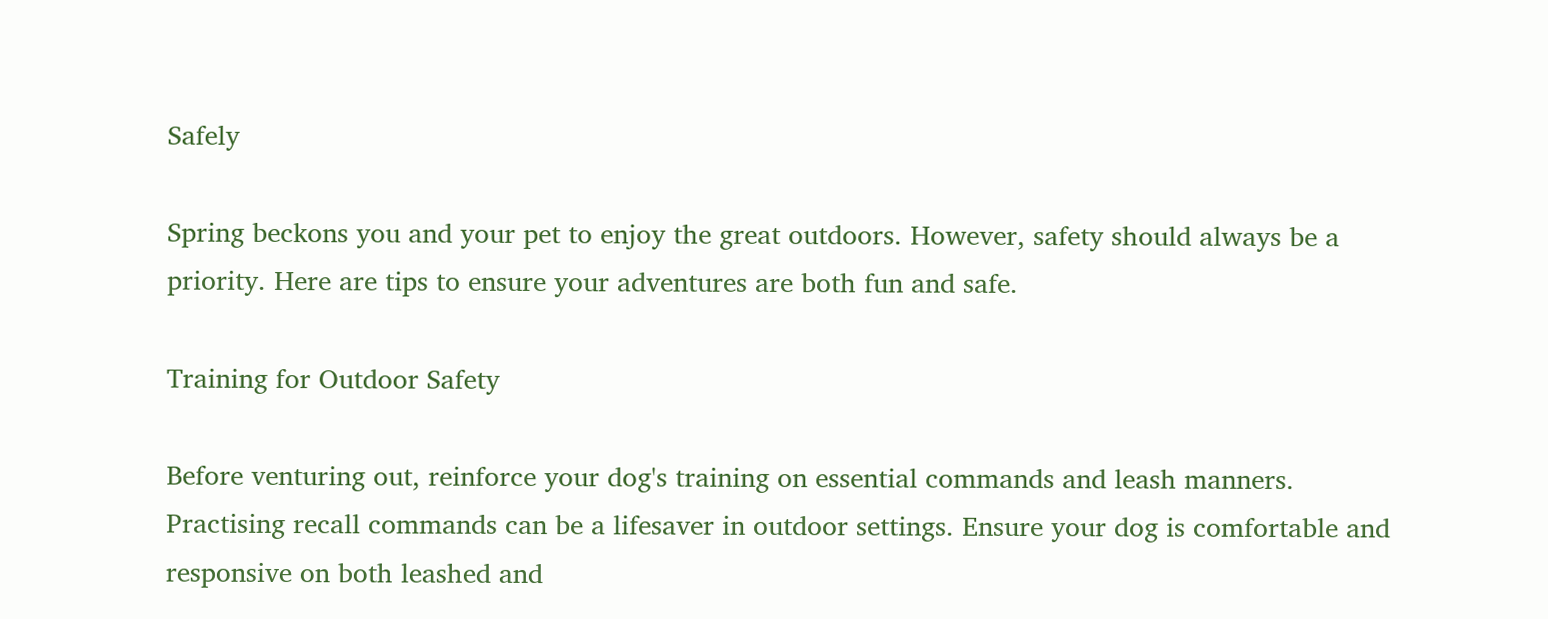Safely

Spring beckons you and your pet to enjoy the great outdoors. However, safety should always be a priority. Here are tips to ensure your adventures are both fun and safe.

Training for Outdoor Safety

Before venturing out, reinforce your dog's training on essential commands and leash manners. Practising recall commands can be a lifesaver in outdoor settings. Ensure your dog is comfortable and responsive on both leashed and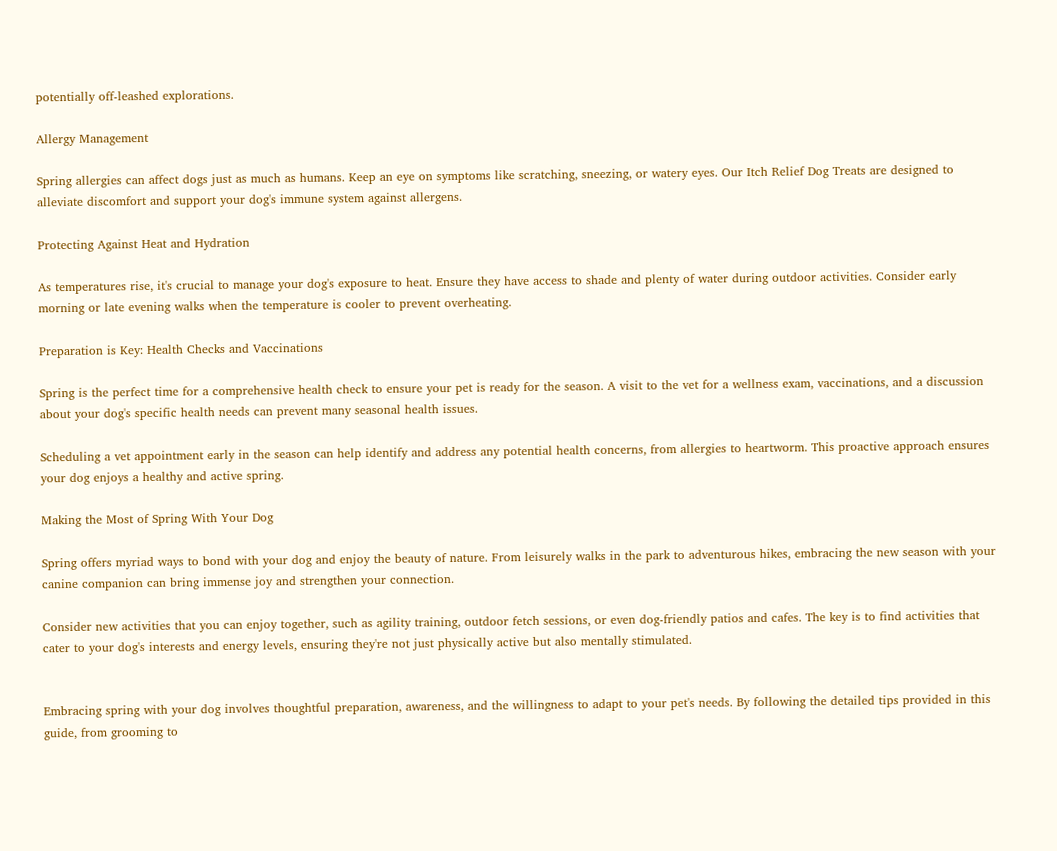potentially off-leashed explorations.

Allergy Management

Spring allergies can affect dogs just as much as humans. Keep an eye on symptoms like scratching, sneezing, or watery eyes. Our Itch Relief Dog Treats are designed to alleviate discomfort and support your dog's immune system against allergens.

Protecting Against Heat and Hydration

As temperatures rise, it's crucial to manage your dog's exposure to heat. Ensure they have access to shade and plenty of water during outdoor activities. Consider early morning or late evening walks when the temperature is cooler to prevent overheating.

Preparation is Key: Health Checks and Vaccinations

Spring is the perfect time for a comprehensive health check to ensure your pet is ready for the season. A visit to the vet for a wellness exam, vaccinations, and a discussion about your dog's specific health needs can prevent many seasonal health issues.

Scheduling a vet appointment early in the season can help identify and address any potential health concerns, from allergies to heartworm. This proactive approach ensures your dog enjoys a healthy and active spring.

Making the Most of Spring With Your Dog

Spring offers myriad ways to bond with your dog and enjoy the beauty of nature. From leisurely walks in the park to adventurous hikes, embracing the new season with your canine companion can bring immense joy and strengthen your connection.

Consider new activities that you can enjoy together, such as agility training, outdoor fetch sessions, or even dog-friendly patios and cafes. The key is to find activities that cater to your dog's interests and energy levels, ensuring they're not just physically active but also mentally stimulated.


Embracing spring with your dog involves thoughtful preparation, awareness, and the willingness to adapt to your pet's needs. By following the detailed tips provided in this guide, from grooming to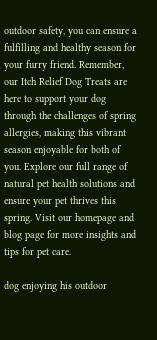outdoor safety, you can ensure a fulfilling and healthy season for your furry friend. Remember, our Itch Relief Dog Treats are here to support your dog through the challenges of spring allergies, making this vibrant season enjoyable for both of you. Explore our full range of natural pet health solutions and ensure your pet thrives this spring. Visit our homepage and blog page for more insights and tips for pet care.

dog enjoying his outdoor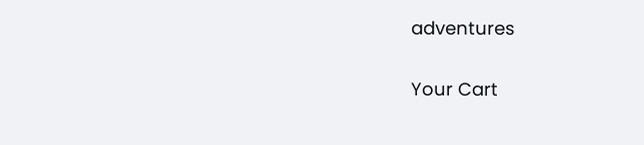adventures

Your Cart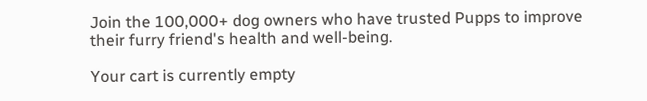Join the 100,000+ dog owners who have trusted Pupps to improve their furry friend's health and well-being.

Your cart is currently empty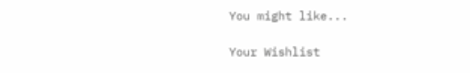You might like...

Your Wishlist